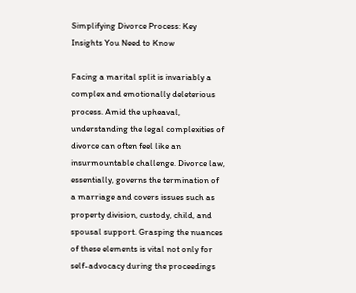Simplifying Divorce Process: Key Insights You Need to Know

Facing a marital split is invariably a complex and emotionally deleterious process. Amid the upheaval, understanding the legal complexities of divorce can often feel like an insurmountable challenge. Divorce law, essentially, governs the termination of a marriage and covers issues such as property division, custody, child, and spousal support. Grasping the nuances of these elements is vital not only for self-advocacy during the proceedings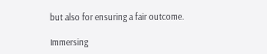but also for ensuring a fair outcome.

Immersing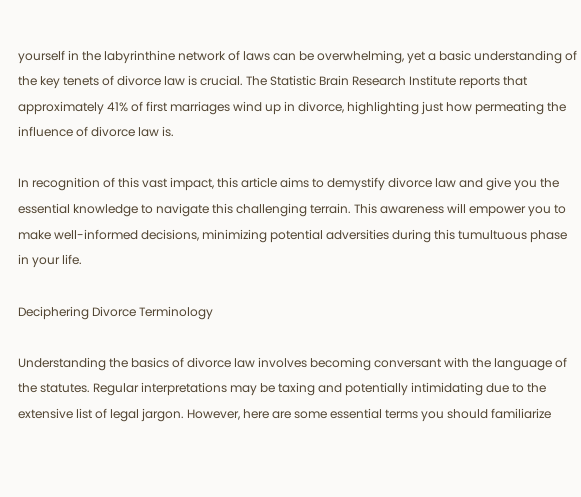yourself in the labyrinthine network of laws can be overwhelming, yet a basic understanding of the key tenets of divorce law is crucial. The Statistic Brain Research Institute reports that approximately 41% of first marriages wind up in divorce, highlighting just how permeating the influence of divorce law is.

In recognition of this vast impact, this article aims to demystify divorce law and give you the essential knowledge to navigate this challenging terrain. This awareness will empower you to make well-informed decisions, minimizing potential adversities during this tumultuous phase in your life.

Deciphering Divorce Terminology

Understanding the basics of divorce law involves becoming conversant with the language of the statutes. Regular interpretations may be taxing and potentially intimidating due to the extensive list of legal jargon. However, here are some essential terms you should familiarize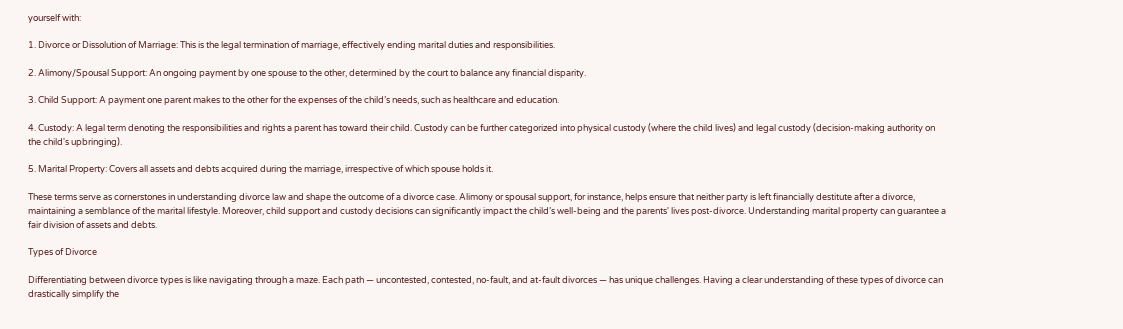yourself with:

1. Divorce or Dissolution of Marriage: This is the legal termination of marriage, effectively ending marital duties and responsibilities.

2. Alimony/Spousal Support: An ongoing payment by one spouse to the other, determined by the court to balance any financial disparity.

3. Child Support: A payment one parent makes to the other for the expenses of the child’s needs, such as healthcare and education.

4. Custody: A legal term denoting the responsibilities and rights a parent has toward their child. Custody can be further categorized into physical custody (where the child lives) and legal custody (decision-making authority on the child's upbringing).

5. Marital Property: Covers all assets and debts acquired during the marriage, irrespective of which spouse holds it.

These terms serve as cornerstones in understanding divorce law and shape the outcome of a divorce case. Alimony or spousal support, for instance, helps ensure that neither party is left financially destitute after a divorce, maintaining a semblance of the marital lifestyle. Moreover, child support and custody decisions can significantly impact the child’s well-being and the parents' lives post-divorce. Understanding marital property can guarantee a fair division of assets and debts.

Types of Divorce

Differentiating between divorce types is like navigating through a maze. Each path — uncontested, contested, no-fault, and at-fault divorces — has unique challenges. Having a clear understanding of these types of divorce can drastically simplify the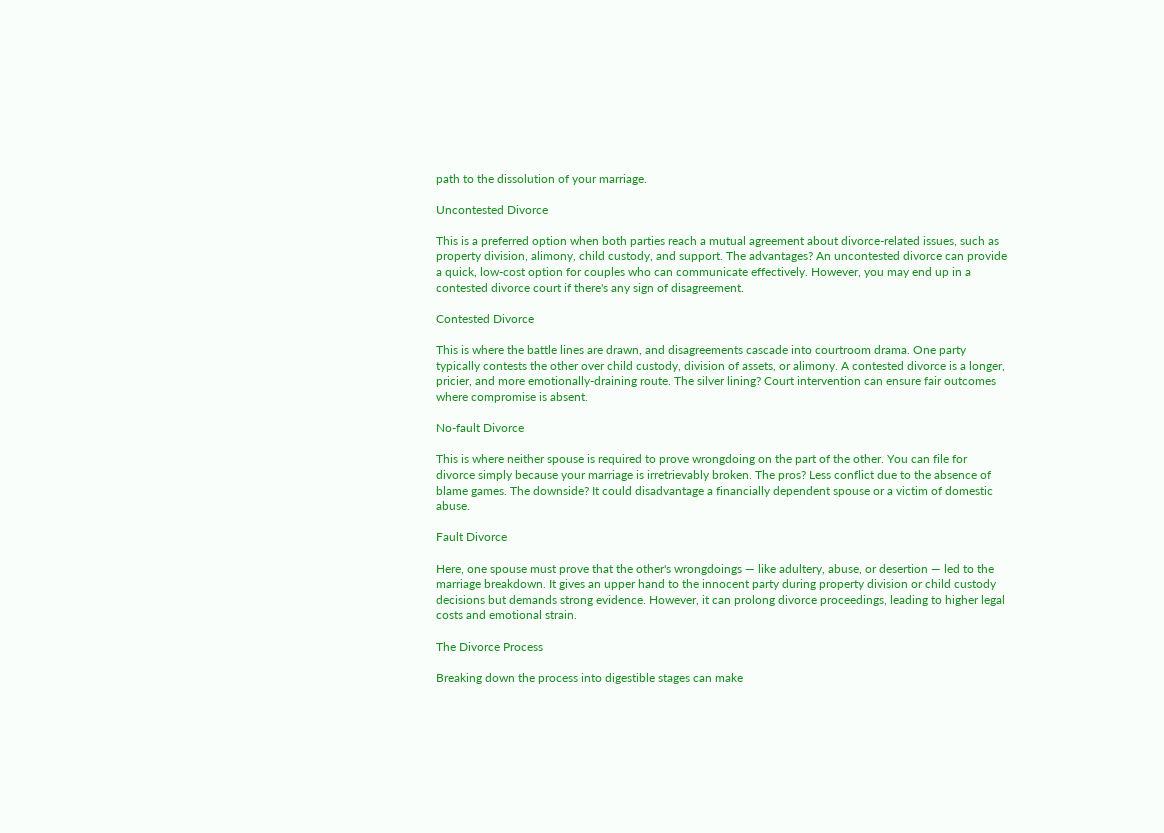path to the dissolution of your marriage.

Uncontested Divorce

This is a preferred option when both parties reach a mutual agreement about divorce-related issues, such as property division, alimony, child custody, and support. The advantages? An uncontested divorce can provide a quick, low-cost option for couples who can communicate effectively. However, you may end up in a contested divorce court if there's any sign of disagreement.

Contested Divorce

This is where the battle lines are drawn, and disagreements cascade into courtroom drama. One party typically contests the other over child custody, division of assets, or alimony. A contested divorce is a longer, pricier, and more emotionally-draining route. The silver lining? Court intervention can ensure fair outcomes where compromise is absent.

No-fault Divorce

This is where neither spouse is required to prove wrongdoing on the part of the other. You can file for divorce simply because your marriage is irretrievably broken. The pros? Less conflict due to the absence of blame games. The downside? It could disadvantage a financially dependent spouse or a victim of domestic abuse.

Fault Divorce

Here, one spouse must prove that the other's wrongdoings — like adultery, abuse, or desertion — led to the marriage breakdown. It gives an upper hand to the innocent party during property division or child custody decisions but demands strong evidence. However, it can prolong divorce proceedings, leading to higher legal costs and emotional strain.

The Divorce Process

Breaking down the process into digestible stages can make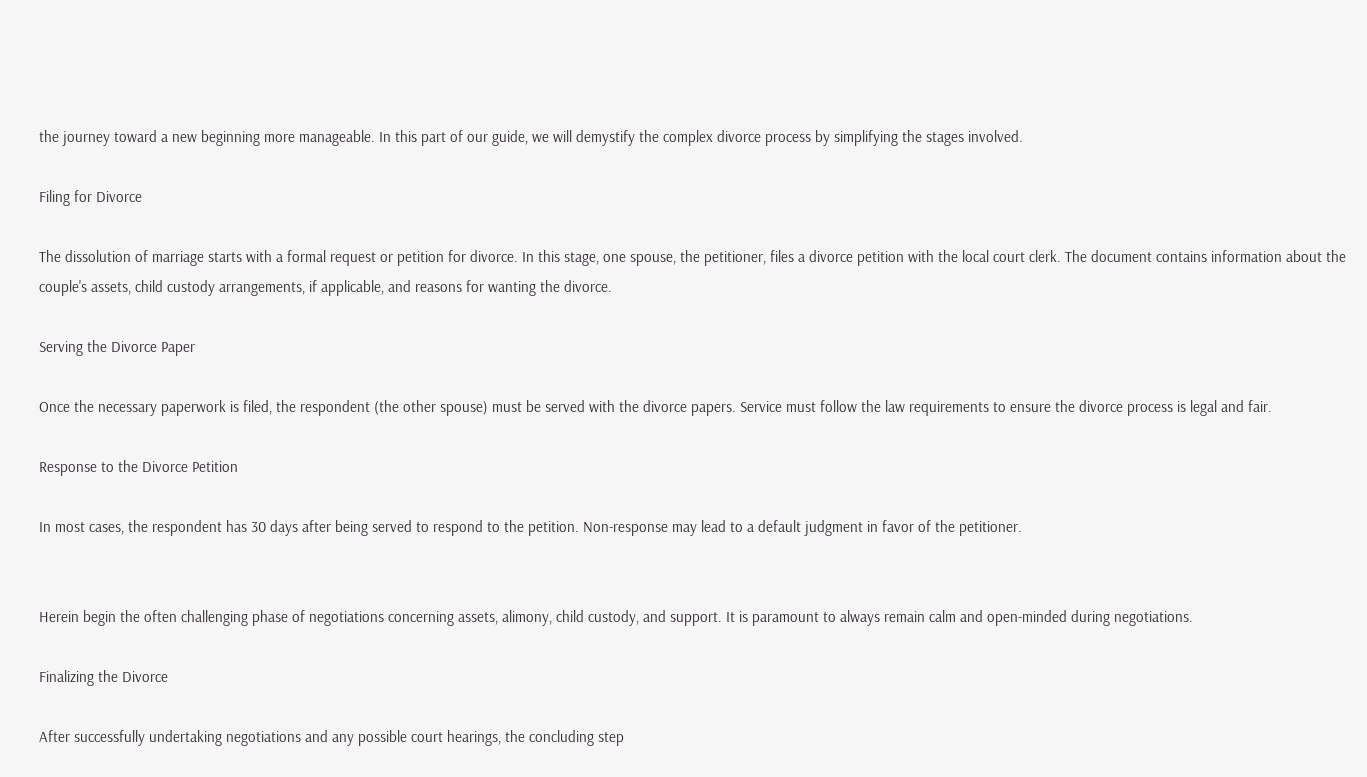the journey toward a new beginning more manageable. In this part of our guide, we will demystify the complex divorce process by simplifying the stages involved.

Filing for Divorce

The dissolution of marriage starts with a formal request or petition for divorce. In this stage, one spouse, the petitioner, files a divorce petition with the local court clerk. The document contains information about the couple's assets, child custody arrangements, if applicable, and reasons for wanting the divorce.

Serving the Divorce Paper

Once the necessary paperwork is filed, the respondent (the other spouse) must be served with the divorce papers. Service must follow the law requirements to ensure the divorce process is legal and fair.

Response to the Divorce Petition

In most cases, the respondent has 30 days after being served to respond to the petition. Non-response may lead to a default judgment in favor of the petitioner.


Herein begin the often challenging phase of negotiations concerning assets, alimony, child custody, and support. It is paramount to always remain calm and open-minded during negotiations.

Finalizing the Divorce

After successfully undertaking negotiations and any possible court hearings, the concluding step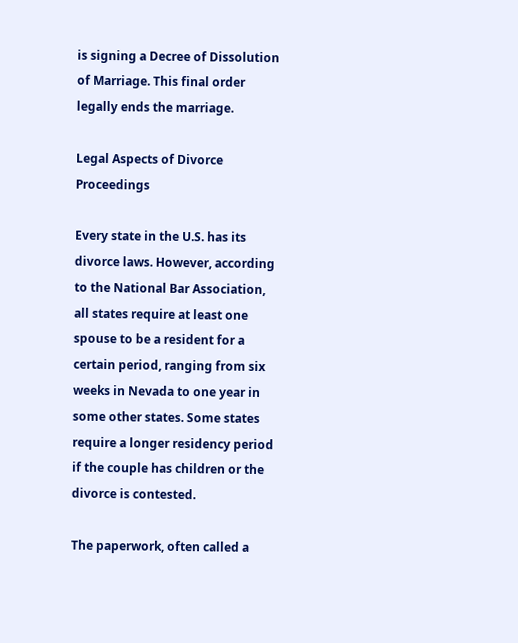is signing a Decree of Dissolution of Marriage. This final order legally ends the marriage.

Legal Aspects of Divorce Proceedings

Every state in the U.S. has its divorce laws. However, according to the National Bar Association, all states require at least one spouse to be a resident for a certain period, ranging from six weeks in Nevada to one year in some other states. Some states require a longer residency period if the couple has children or the divorce is contested.

The paperwork, often called a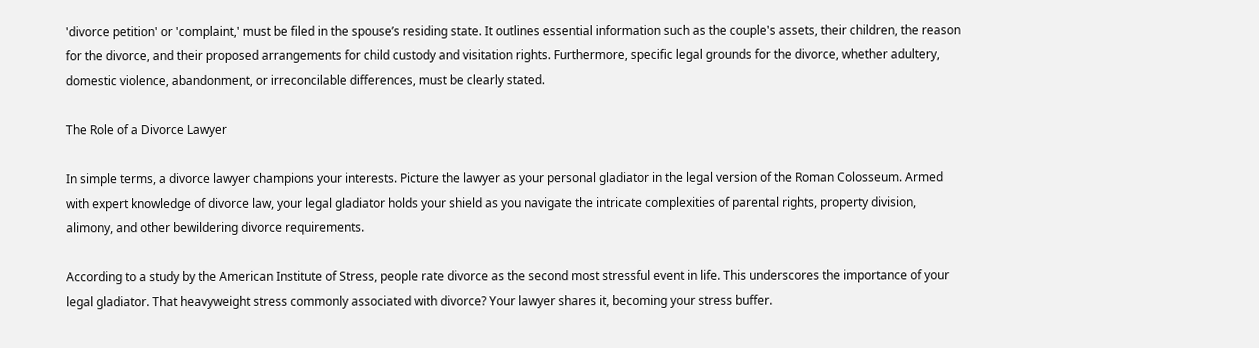'divorce petition' or 'complaint,' must be filed in the spouse’s residing state. It outlines essential information such as the couple's assets, their children, the reason for the divorce, and their proposed arrangements for child custody and visitation rights. Furthermore, specific legal grounds for the divorce, whether adultery, domestic violence, abandonment, or irreconcilable differences, must be clearly stated.

The Role of a Divorce Lawyer

In simple terms, a divorce lawyer champions your interests. Picture the lawyer as your personal gladiator in the legal version of the Roman Colosseum. Armed with expert knowledge of divorce law, your legal gladiator holds your shield as you navigate the intricate complexities of parental rights, property division, alimony, and other bewildering divorce requirements.

According to a study by the American Institute of Stress, people rate divorce as the second most stressful event in life. This underscores the importance of your legal gladiator. That heavyweight stress commonly associated with divorce? Your lawyer shares it, becoming your stress buffer.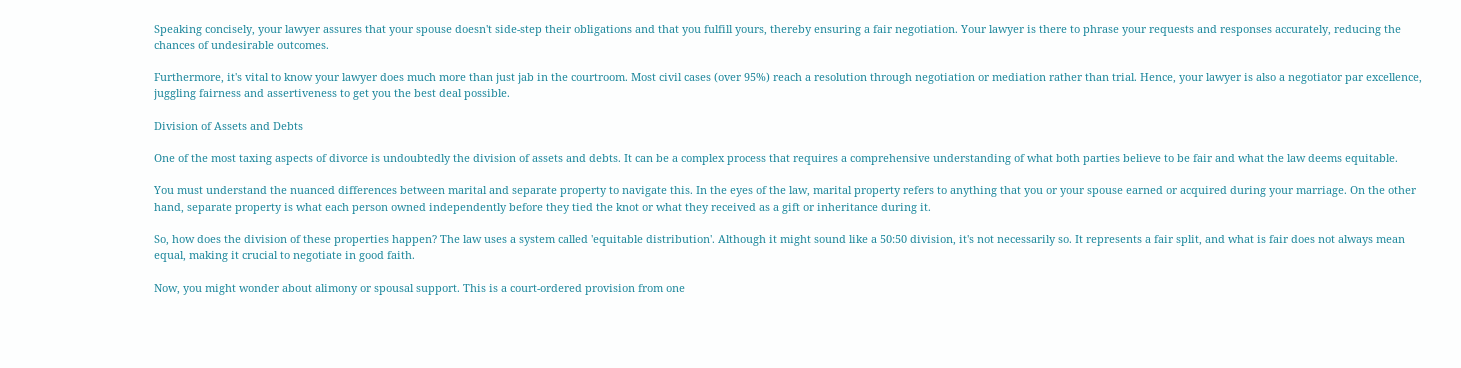Speaking concisely, your lawyer assures that your spouse doesn't side-step their obligations and that you fulfill yours, thereby ensuring a fair negotiation. Your lawyer is there to phrase your requests and responses accurately, reducing the chances of undesirable outcomes.

Furthermore, it's vital to know your lawyer does much more than just jab in the courtroom. Most civil cases (over 95%) reach a resolution through negotiation or mediation rather than trial. Hence, your lawyer is also a negotiator par excellence, juggling fairness and assertiveness to get you the best deal possible.

Division of Assets and Debts

One of the most taxing aspects of divorce is undoubtedly the division of assets and debts. It can be a complex process that requires a comprehensive understanding of what both parties believe to be fair and what the law deems equitable.

You must understand the nuanced differences between marital and separate property to navigate this. In the eyes of the law, marital property refers to anything that you or your spouse earned or acquired during your marriage. On the other hand, separate property is what each person owned independently before they tied the knot or what they received as a gift or inheritance during it.

So, how does the division of these properties happen? The law uses a system called 'equitable distribution'. Although it might sound like a 50:50 division, it's not necessarily so. It represents a fair split, and what is fair does not always mean equal, making it crucial to negotiate in good faith.

Now, you might wonder about alimony or spousal support. This is a court-ordered provision from one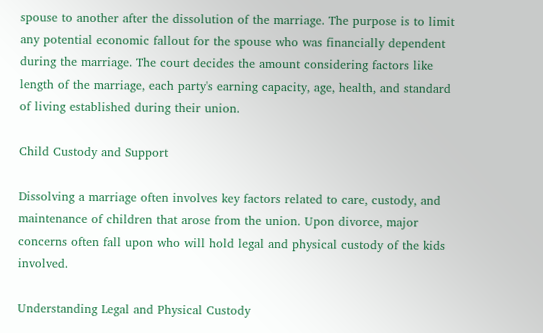spouse to another after the dissolution of the marriage. The purpose is to limit any potential economic fallout for the spouse who was financially dependent during the marriage. The court decides the amount considering factors like length of the marriage, each party's earning capacity, age, health, and standard of living established during their union.

Child Custody and Support

Dissolving a marriage often involves key factors related to care, custody, and maintenance of children that arose from the union. Upon divorce, major concerns often fall upon who will hold legal and physical custody of the kids involved.

Understanding Legal and Physical Custody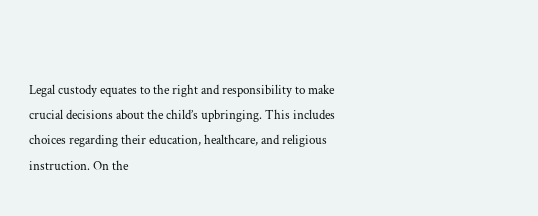Legal custody equates to the right and responsibility to make crucial decisions about the child’s upbringing. This includes choices regarding their education, healthcare, and religious instruction. On the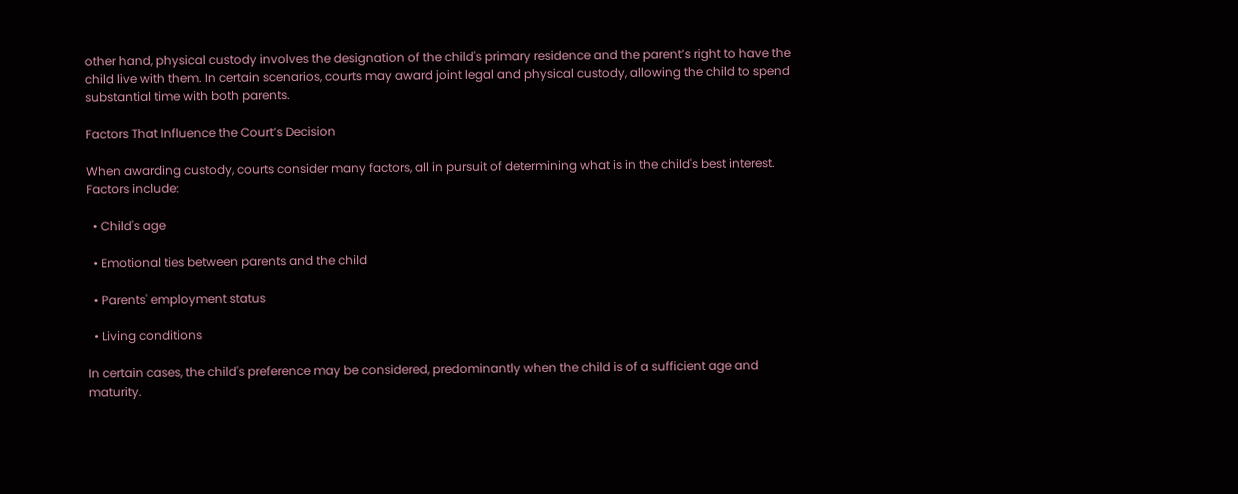other hand, physical custody involves the designation of the child's primary residence and the parent’s right to have the child live with them. In certain scenarios, courts may award joint legal and physical custody, allowing the child to spend substantial time with both parents.

Factors That Influence the Court’s Decision

When awarding custody, courts consider many factors, all in pursuit of determining what is in the child's best interest. Factors include:

  • Child's age

  • Emotional ties between parents and the child

  • Parents' employment status

  • Living conditions

In certain cases, the child's preference may be considered, predominantly when the child is of a sufficient age and maturity.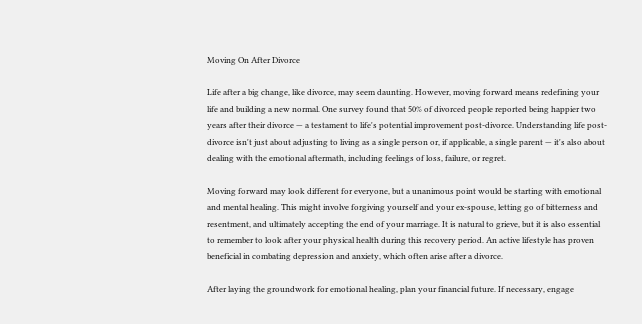Moving On After Divorce

Life after a big change, like divorce, may seem daunting. However, moving forward means redefining your life and building a new normal. One survey found that 50% of divorced people reported being happier two years after their divorce — a testament to life's potential improvement post-divorce. Understanding life post-divorce isn't just about adjusting to living as a single person or, if applicable, a single parent — it's also about dealing with the emotional aftermath, including feelings of loss, failure, or regret.

Moving forward may look different for everyone, but a unanimous point would be starting with emotional and mental healing. This might involve forgiving yourself and your ex-spouse, letting go of bitterness and resentment, and ultimately accepting the end of your marriage. It is natural to grieve, but it is also essential to remember to look after your physical health during this recovery period. An active lifestyle has proven beneficial in combating depression and anxiety, which often arise after a divorce.

After laying the groundwork for emotional healing, plan your financial future. If necessary, engage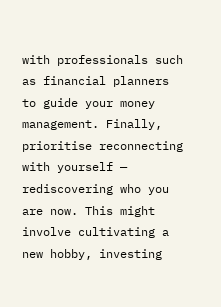with professionals such as financial planners to guide your money management. Finally, prioritise reconnecting with yourself — rediscovering who you are now. This might involve cultivating a new hobby, investing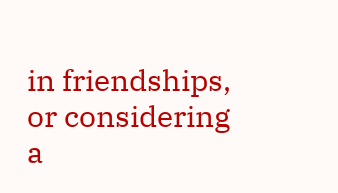in friendships, or considering a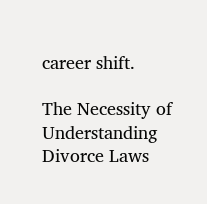career shift.

The Necessity of Understanding Divorce Laws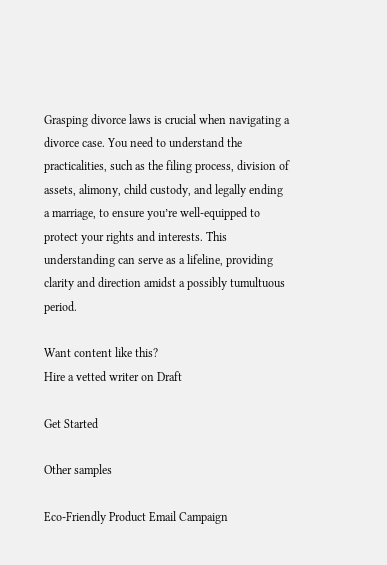Grasping divorce laws is crucial when navigating a divorce case. You need to understand the practicalities, such as the filing process, division of assets, alimony, child custody, and legally ending a marriage, to ensure you’re well-equipped to protect your rights and interests. This understanding can serve as a lifeline, providing clarity and direction amidst a possibly tumultuous period.

Want content like this?
Hire a vetted writer on Draft

Get Started

Other samples

Eco-Friendly Product Email Campaign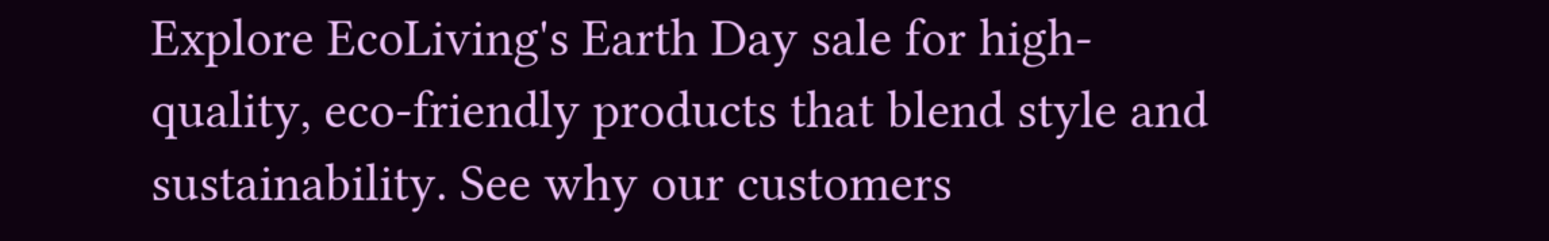Explore EcoLiving's Earth Day sale for high-quality, eco-friendly products that blend style and sustainability. See why our customers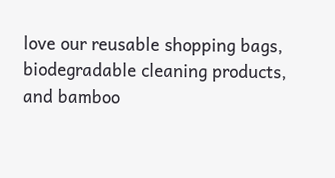love our reusable shopping bags, biodegradable cleaning products, and bamboo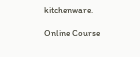kitchenware.

Online Course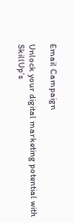Email Campaign

Unlock your digital marketing potential with SkillUp's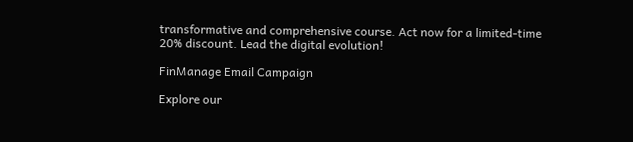transformative and comprehensive course. Act now for a limited-time 20% discount. Lead the digital evolution!

FinManage Email Campaign

Explore our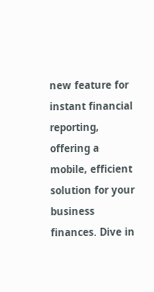new feature for instant financial reporting, offering a mobile, efficient solution for your business finances. Dive in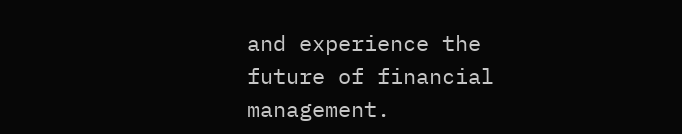and experience the future of financial management.